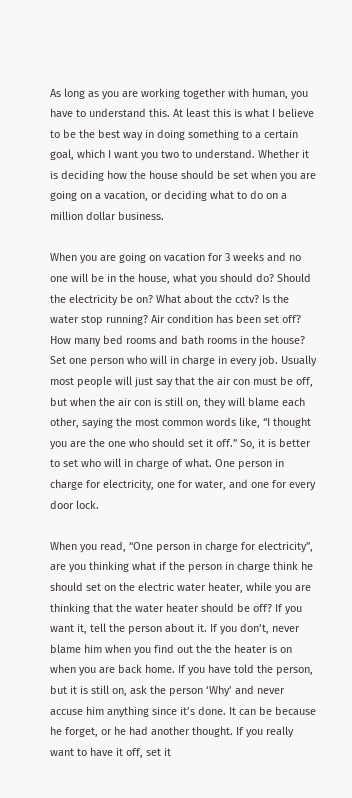As long as you are working together with human, you have to understand this. At least this is what I believe to be the best way in doing something to a certain goal, which I want you two to understand. Whether it is deciding how the house should be set when you are going on a vacation, or deciding what to do on a million dollar business.

When you are going on vacation for 3 weeks and no one will be in the house, what you should do? Should the electricity be on? What about the cctv? Is the water stop running? Air condition has been set off? How many bed rooms and bath rooms in the house? Set one person who will in charge in every job. Usually most people will just say that the air con must be off, but when the air con is still on, they will blame each other, saying the most common words like, “I thought you are the one who should set it off.” So, it is better to set who will in charge of what. One person in charge for electricity, one for water, and one for every door lock.

When you read, “One person in charge for electricity”, are you thinking what if the person in charge think he should set on the electric water heater, while you are thinking that the water heater should be off? If you want it, tell the person about it. If you don’t, never blame him when you find out the the heater is on when you are back home. If you have told the person, but it is still on, ask the person ‘Why’ and never accuse him anything since it’s done. It can be because he forget, or he had another thought. If you really want to have it off, set it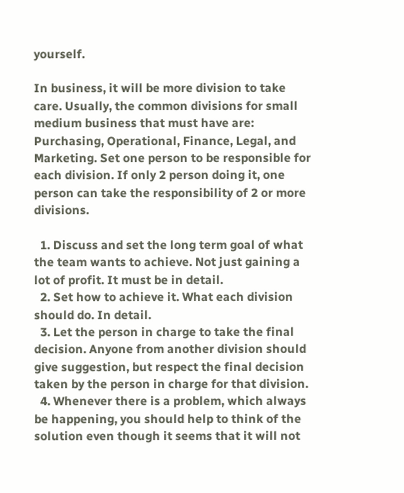yourself.

In business, it will be more division to take care. Usually, the common divisions for small medium business that must have are: Purchasing, Operational, Finance, Legal, and Marketing. Set one person to be responsible for each division. If only 2 person doing it, one person can take the responsibility of 2 or more divisions.

  1. Discuss and set the long term goal of what the team wants to achieve. Not just gaining a lot of profit. It must be in detail.
  2. Set how to achieve it. What each division should do. In detail.
  3. Let the person in charge to take the final decision. Anyone from another division should give suggestion, but respect the final decision taken by the person in charge for that division.
  4. Whenever there is a problem, which always be happening, you should help to think of the solution even though it seems that it will not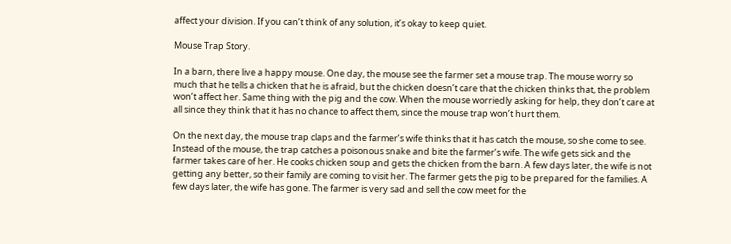affect your division. If you can’t think of any solution, it’s okay to keep quiet.

Mouse Trap Story.

In a barn, there live a happy mouse. One day, the mouse see the farmer set a mouse trap. The mouse worry so much that he tells a chicken that he is afraid, but the chicken doesn’t care that the chicken thinks that, the problem won’t affect her. Same thing with the pig and the cow. When the mouse worriedly asking for help, they don’t care at all since they think that it has no chance to affect them, since the mouse trap won’t hurt them.

On the next day, the mouse trap claps and the farmer’s wife thinks that it has catch the mouse, so she come to see. Instead of the mouse, the trap catches a poisonous snake and bite the farmer’s wife. The wife gets sick and the farmer takes care of her. He cooks chicken soup and gets the chicken from the barn. A few days later, the wife is not getting any better, so their family are coming to visit her. The farmer gets the pig to be prepared for the families. A few days later, the wife has gone. The farmer is very sad and sell the cow meet for the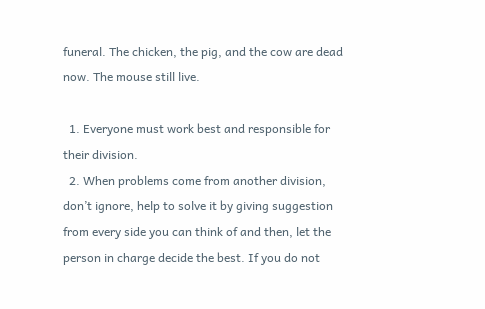funeral. The chicken, the pig, and the cow are dead now. The mouse still live.

  1. Everyone must work best and responsible for their division.
  2. When problems come from another division, don’t ignore, help to solve it by giving suggestion from every side you can think of and then, let the person in charge decide the best. If you do not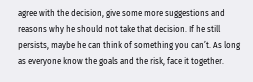agree with the decision, give some more suggestions and reasons why he should not take that decision. If he still persists, maybe he can think of something you can’t. As long as everyone know the goals and the risk, face it together.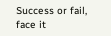Success or fail, face it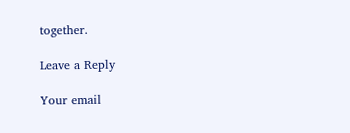together.

Leave a Reply

Your email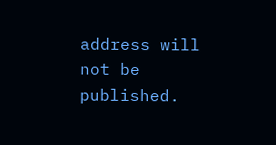address will not be published.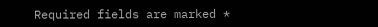Required fields are marked *